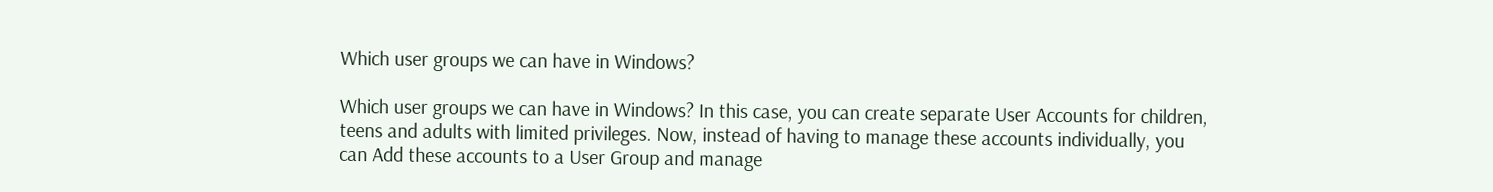Which user groups we can have in Windows?

Which user groups we can have in Windows? In this case, you can create separate User Accounts for children, teens and adults with limited privileges. Now, instead of having to manage these accounts individually, you can Add these accounts to a User Group and manage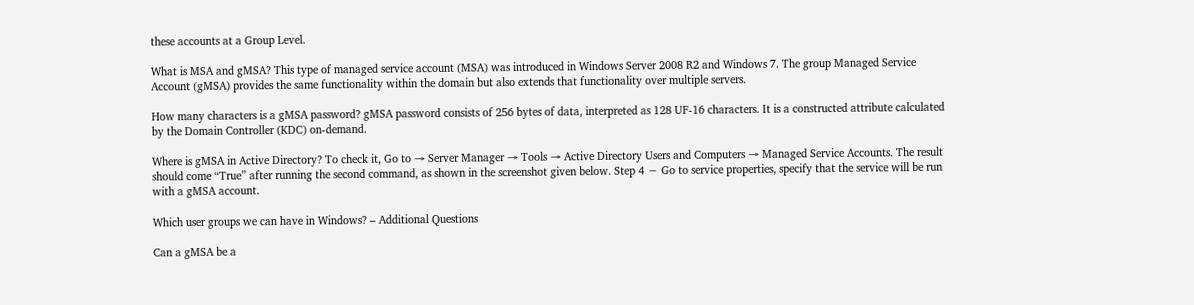these accounts at a Group Level.

What is MSA and gMSA? This type of managed service account (MSA) was introduced in Windows Server 2008 R2 and Windows 7. The group Managed Service Account (gMSA) provides the same functionality within the domain but also extends that functionality over multiple servers.

How many characters is a gMSA password? gMSA password consists of 256 bytes of data, interpreted as 128 UF-16 characters. It is a constructed attribute calculated by the Domain Controller (KDC) on-demand.

Where is gMSA in Active Directory? To check it, Go to → Server Manager → Tools → Active Directory Users and Computers → Managed Service Accounts. The result should come “True” after running the second command, as shown in the screenshot given below. Step 4 − Go to service properties, specify that the service will be run with a gMSA account.

Which user groups we can have in Windows? – Additional Questions

Can a gMSA be a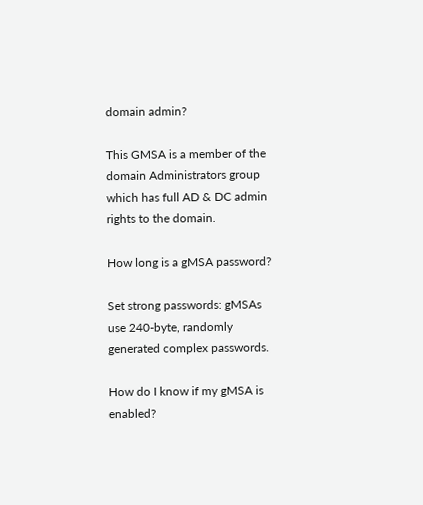domain admin?

This GMSA is a member of the domain Administrators group which has full AD & DC admin rights to the domain.

How long is a gMSA password?

Set strong passwords: gMSAs use 240-byte, randomly generated complex passwords.

How do I know if my gMSA is enabled?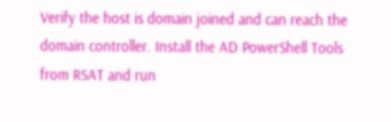Verify the host is domain joined and can reach the domain controller. Install the AD PowerShell Tools from RSAT and run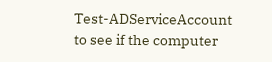Test-ADServiceAccount to see if the computer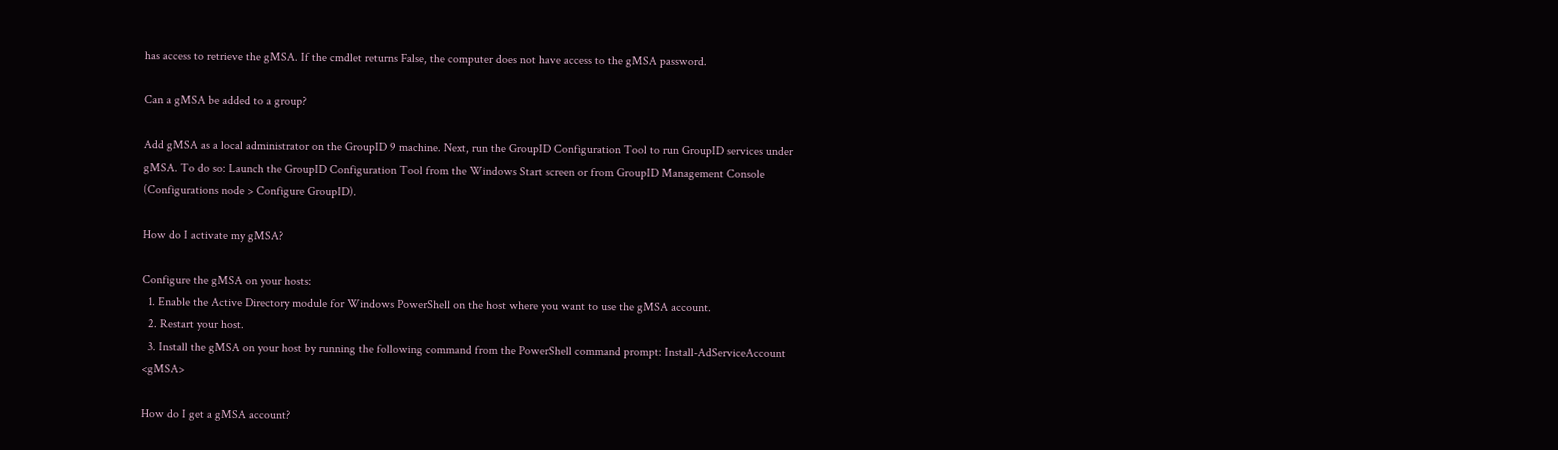has access to retrieve the gMSA. If the cmdlet returns False, the computer does not have access to the gMSA password.

Can a gMSA be added to a group?

Add gMSA as a local administrator on the GroupID 9 machine. Next, run the GroupID Configuration Tool to run GroupID services under gMSA. To do so: Launch the GroupID Configuration Tool from the Windows Start screen or from GroupID Management Console (Configurations node > Configure GroupID).

How do I activate my gMSA?

Configure the gMSA on your hosts:
  1. Enable the Active Directory module for Windows PowerShell on the host where you want to use the gMSA account.
  2. Restart your host.
  3. Install the gMSA on your host by running the following command from the PowerShell command prompt: Install-AdServiceAccount <gMSA>

How do I get a gMSA account?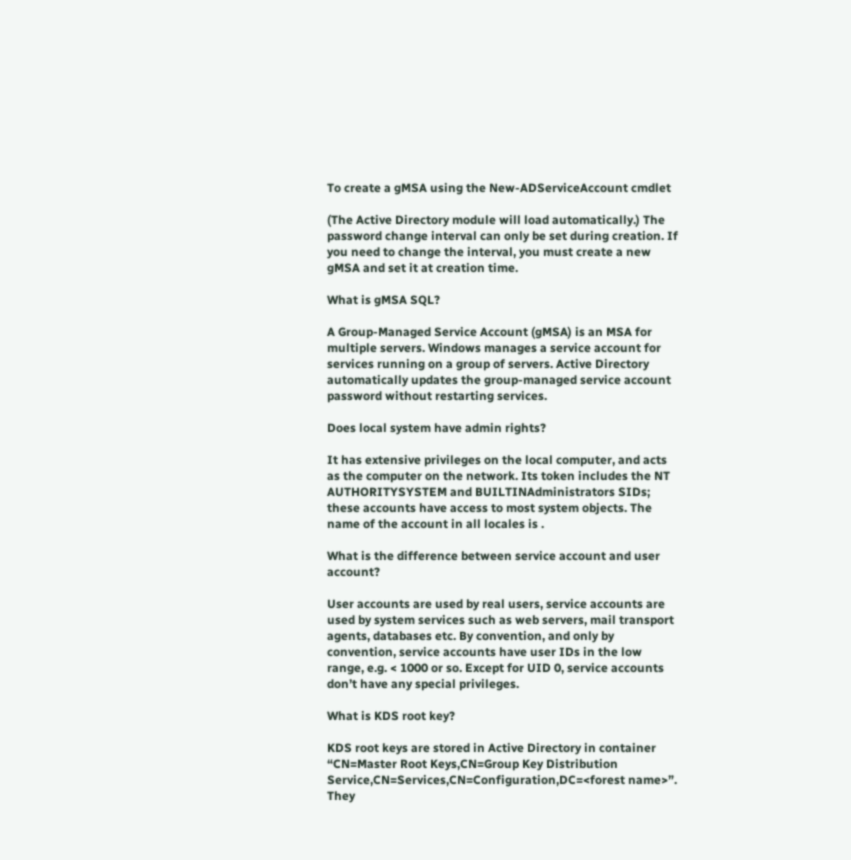To create a gMSA using the New-ADServiceAccount cmdlet

(The Active Directory module will load automatically.) The password change interval can only be set during creation. If you need to change the interval, you must create a new gMSA and set it at creation time.

What is gMSA SQL?

A Group-Managed Service Account (gMSA) is an MSA for multiple servers. Windows manages a service account for services running on a group of servers. Active Directory automatically updates the group-managed service account password without restarting services.

Does local system have admin rights?

It has extensive privileges on the local computer, and acts as the computer on the network. Its token includes the NT AUTHORITYSYSTEM and BUILTINAdministrators SIDs; these accounts have access to most system objects. The name of the account in all locales is .

What is the difference between service account and user account?

User accounts are used by real users, service accounts are used by system services such as web servers, mail transport agents, databases etc. By convention, and only by convention, service accounts have user IDs in the low range, e.g. < 1000 or so. Except for UID 0, service accounts don’t have any special privileges.

What is KDS root key?

KDS root keys are stored in Active Directory in container “CN=Master Root Keys,CN=Group Key Distribution Service,CN=Services,CN=Configuration,DC=<forest name>”. They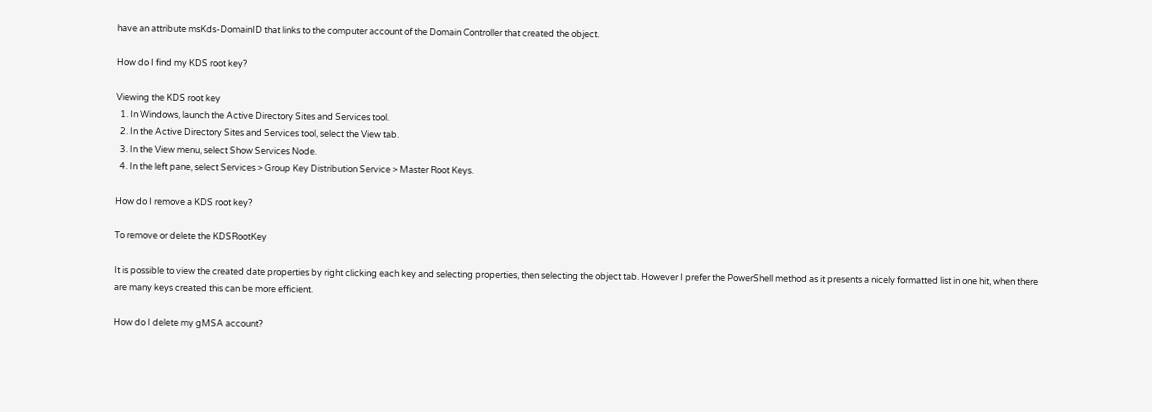have an attribute msKds-DomainID that links to the computer account of the Domain Controller that created the object.

How do I find my KDS root key?

Viewing the KDS root key
  1. In Windows, launch the Active Directory Sites and Services tool.
  2. In the Active Directory Sites and Services tool, select the View tab.
  3. In the View menu, select Show Services Node.
  4. In the left pane, select Services > Group Key Distribution Service > Master Root Keys.

How do I remove a KDS root key?

To remove or delete the KDSRootKey

It is possible to view the created date properties by right clicking each key and selecting properties, then selecting the object tab. However I prefer the PowerShell method as it presents a nicely formatted list in one hit, when there are many keys created this can be more efficient.

How do I delete my gMSA account?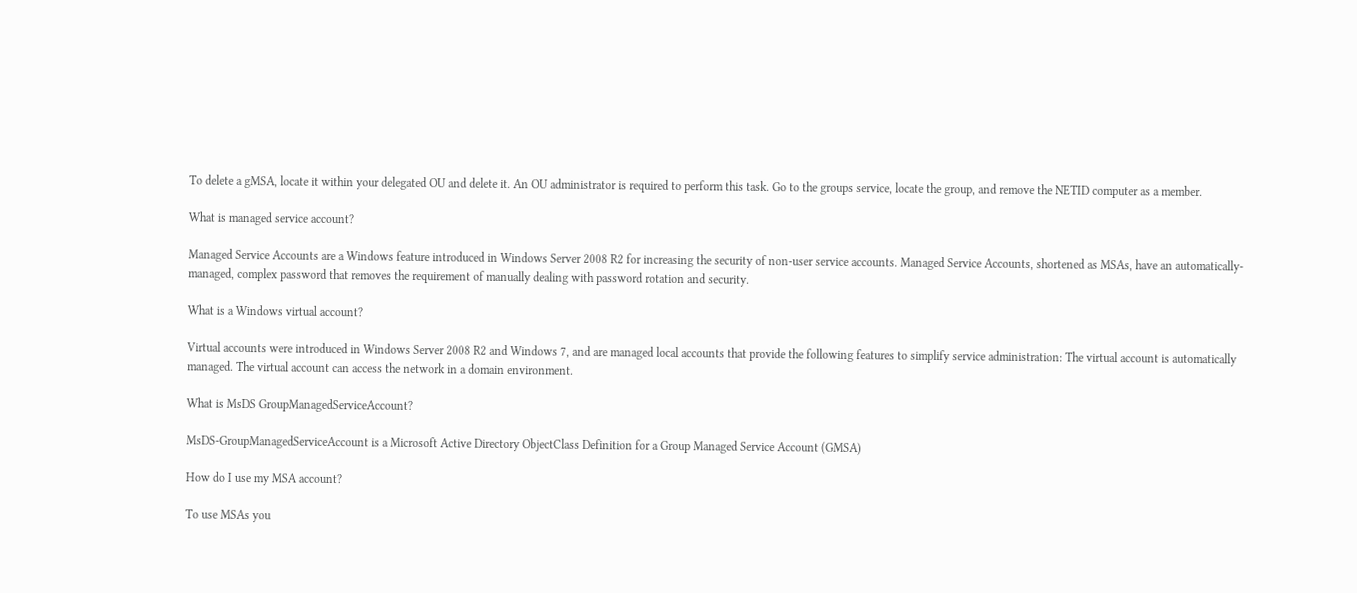To delete a gMSA, locate it within your delegated OU and delete it. An OU administrator is required to perform this task. Go to the groups service, locate the group, and remove the NETID computer as a member.

What is managed service account?

Managed Service Accounts are a Windows feature introduced in Windows Server 2008 R2 for increasing the security of non-user service accounts. Managed Service Accounts, shortened as MSAs, have an automatically-managed, complex password that removes the requirement of manually dealing with password rotation and security.

What is a Windows virtual account?

Virtual accounts were introduced in Windows Server 2008 R2 and Windows 7, and are managed local accounts that provide the following features to simplify service administration: The virtual account is automatically managed. The virtual account can access the network in a domain environment.

What is MsDS GroupManagedServiceAccount?

MsDS-GroupManagedServiceAccount is a Microsoft Active Directory ObjectClass Definition for a Group Managed Service Account (GMSA)

How do I use my MSA account?

To use MSAs you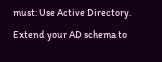must: Use Active Directory. Extend your AD schema to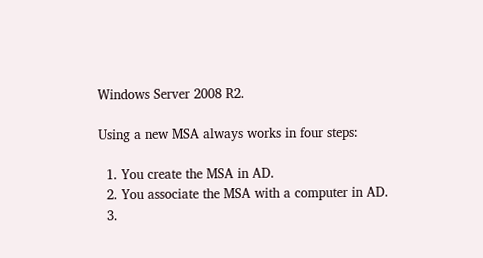Windows Server 2008 R2.

Using a new MSA always works in four steps:

  1. You create the MSA in AD.
  2. You associate the MSA with a computer in AD.
  3.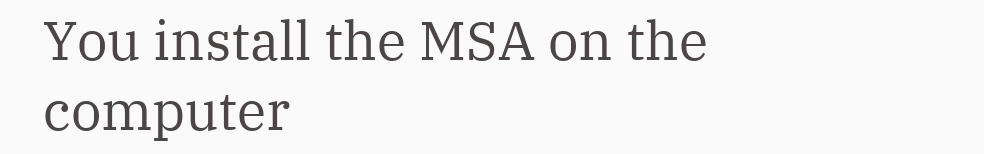You install the MSA on the computer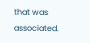that was associated.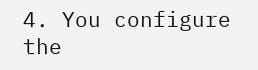4. You configure the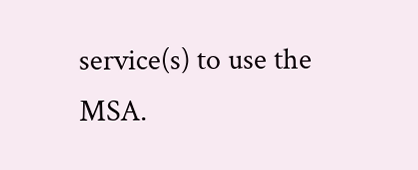service(s) to use the MSA.